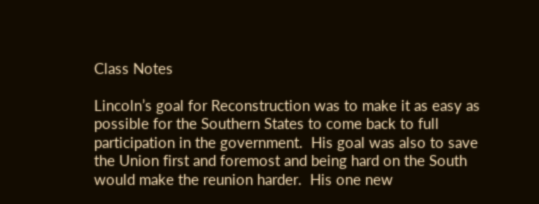Class Notes

Lincoln’s goal for Reconstruction was to make it as easy as possible for the Southern States to come back to full participation in the government.  His goal was also to save the Union first and foremost and being hard on the South would make the reunion harder.  His one new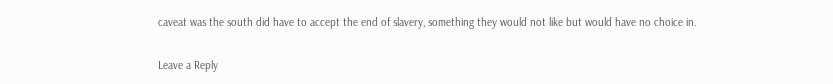caveat was the south did have to accept the end of slavery, something they would not like but would have no choice in.

Leave a Reply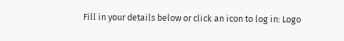Fill in your details below or click an icon to log in: Logo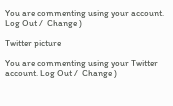You are commenting using your account. Log Out /  Change )

Twitter picture

You are commenting using your Twitter account. Log Out /  Change )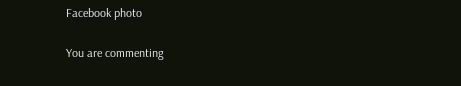Facebook photo

You are commenting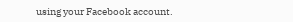using your Facebook account.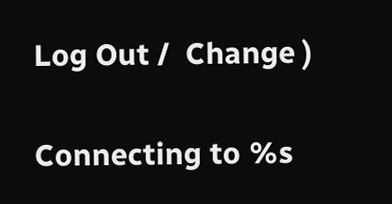Log Out /  Change )

Connecting to %s